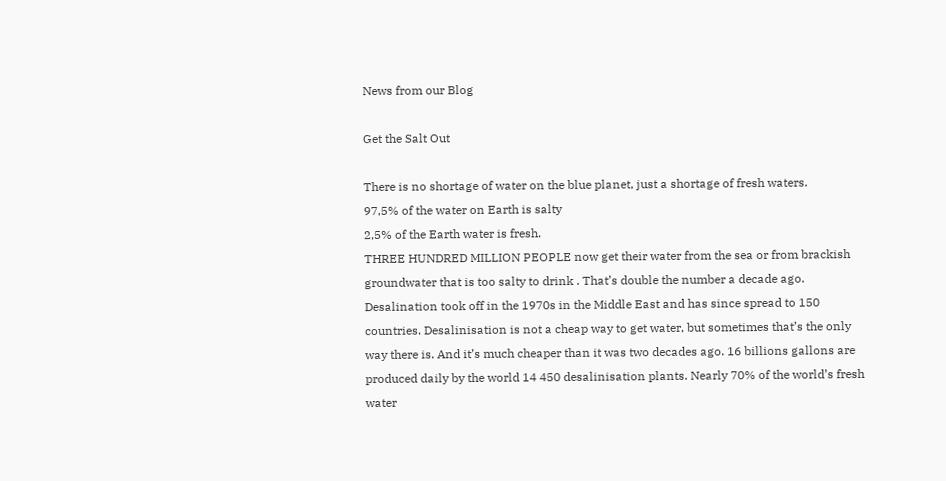News from our Blog

Get the Salt Out

There is no shortage of water on the blue planet, just a shortage of fresh waters.
97,5% of the water on Earth is salty
2,5% of the Earth water is fresh.
THREE HUNDRED MILLION PEOPLE now get their water from the sea or from brackish groundwater that is too salty to drink . That’s double the number a decade ago. Desalination took off in the 1970s in the Middle East and has since spread to 150 countries. Desalinisation is not a cheap way to get water, but sometimes that’s the only way there is. And it’s much cheaper than it was two decades ago. 16 billions gallons are produced daily by the world 14 450 desalinisation plants. Nearly 70% of the world’s fresh water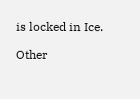is locked in Ice.

Other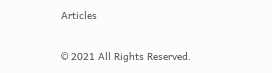Articles

© 2021 All Rights Reserved.